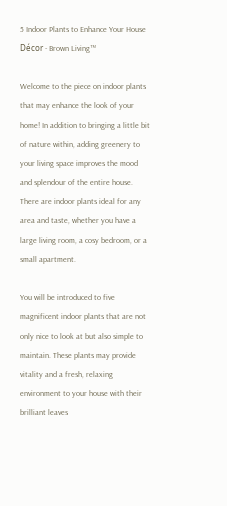5 Indoor Plants to Enhance Your House Décor - Brown Living™

Welcome to the piece on indoor plants that may enhance the look of your home! In addition to bringing a little bit of nature within, adding greenery to your living space improves the mood and splendour of the entire house. There are indoor plants ideal for any area and taste, whether you have a large living room, a cosy bedroom, or a small apartment.

You will be introduced to five magnificent indoor plants that are not only nice to look at but also simple to maintain. These plants may provide vitality and a fresh, relaxing environment to your house with their brilliant leaves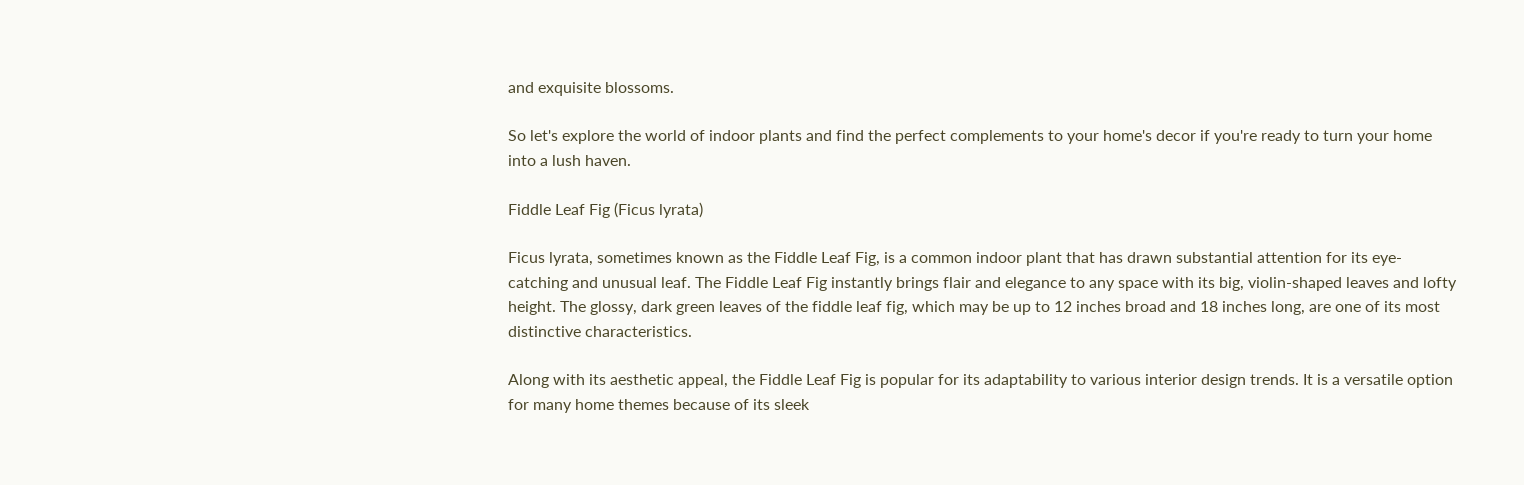and exquisite blossoms.

So let's explore the world of indoor plants and find the perfect complements to your home's decor if you're ready to turn your home into a lush haven.

Fiddle Leaf Fig (Ficus lyrata)

Ficus lyrata, sometimes known as the Fiddle Leaf Fig, is a common indoor plant that has drawn substantial attention for its eye-catching and unusual leaf. The Fiddle Leaf Fig instantly brings flair and elegance to any space with its big, violin-shaped leaves and lofty height. The glossy, dark green leaves of the fiddle leaf fig, which may be up to 12 inches broad and 18 inches long, are one of its most distinctive characteristics.

Along with its aesthetic appeal, the Fiddle Leaf Fig is popular for its adaptability to various interior design trends. It is a versatile option for many home themes because of its sleek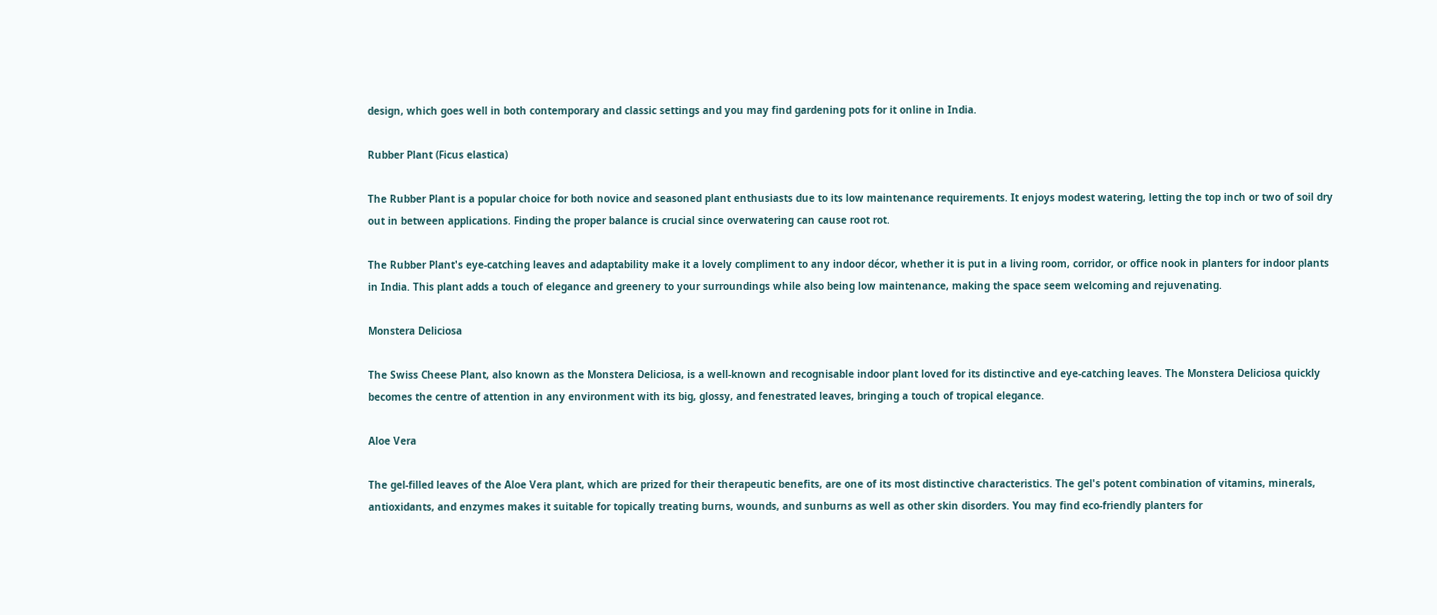design, which goes well in both contemporary and classic settings and you may find gardening pots for it online in India.

Rubber Plant (Ficus elastica)

The Rubber Plant is a popular choice for both novice and seasoned plant enthusiasts due to its low maintenance requirements. It enjoys modest watering, letting the top inch or two of soil dry out in between applications. Finding the proper balance is crucial since overwatering can cause root rot.

The Rubber Plant's eye-catching leaves and adaptability make it a lovely compliment to any indoor décor, whether it is put in a living room, corridor, or office nook in planters for indoor plants in India. This plant adds a touch of elegance and greenery to your surroundings while also being low maintenance, making the space seem welcoming and rejuvenating.

Monstera Deliciosa

The Swiss Cheese Plant, also known as the Monstera Deliciosa, is a well-known and recognisable indoor plant loved for its distinctive and eye-catching leaves. The Monstera Deliciosa quickly becomes the centre of attention in any environment with its big, glossy, and fenestrated leaves, bringing a touch of tropical elegance.

Aloe Vera

The gel-filled leaves of the Aloe Vera plant, which are prized for their therapeutic benefits, are one of its most distinctive characteristics. The gel's potent combination of vitamins, minerals, antioxidants, and enzymes makes it suitable for topically treating burns, wounds, and sunburns as well as other skin disorders. You may find eco-friendly planters for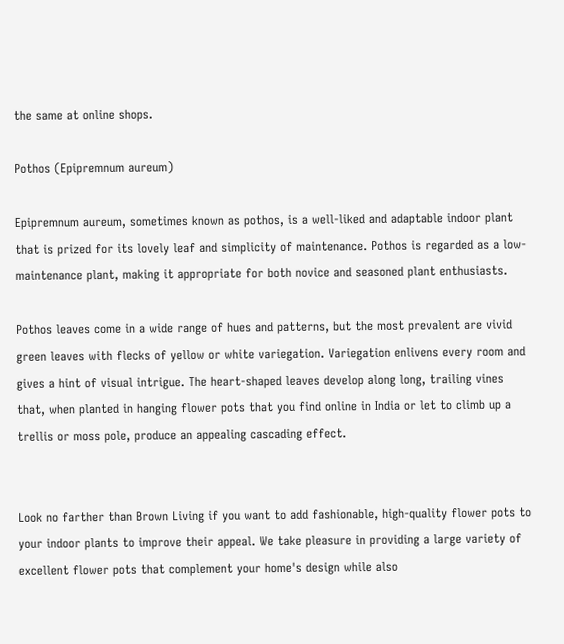the same at online shops.

Pothos (Epipremnum aureum)

Epipremnum aureum, sometimes known as pothos, is a well-liked and adaptable indoor plant that is prized for its lovely leaf and simplicity of maintenance. Pothos is regarded as a low-maintenance plant, making it appropriate for both novice and seasoned plant enthusiasts.

Pothos leaves come in a wide range of hues and patterns, but the most prevalent are vivid green leaves with flecks of yellow or white variegation. Variegation enlivens every room and gives a hint of visual intrigue. The heart-shaped leaves develop along long, trailing vines that, when planted in hanging flower pots that you find online in India or let to climb up a trellis or moss pole, produce an appealing cascading effect.


Look no farther than Brown Living if you want to add fashionable, high-quality flower pots to your indoor plants to improve their appeal. We take pleasure in providing a large variety of excellent flower pots that complement your home's design while also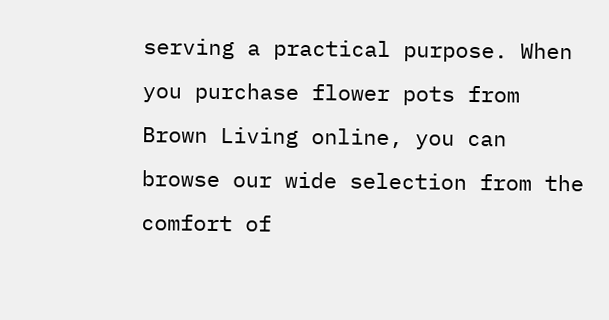serving a practical purpose. When you purchase flower pots from Brown Living online, you can browse our wide selection from the comfort of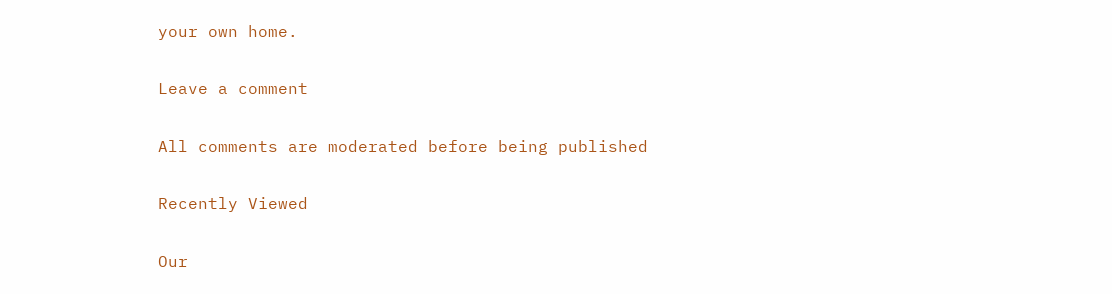your own home.

Leave a comment

All comments are moderated before being published

Recently Viewed

Our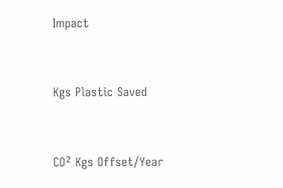Impact


Kgs Plastic Saved


CO² Kgs Offset/Year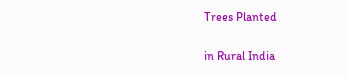Trees Planted


in Rural India